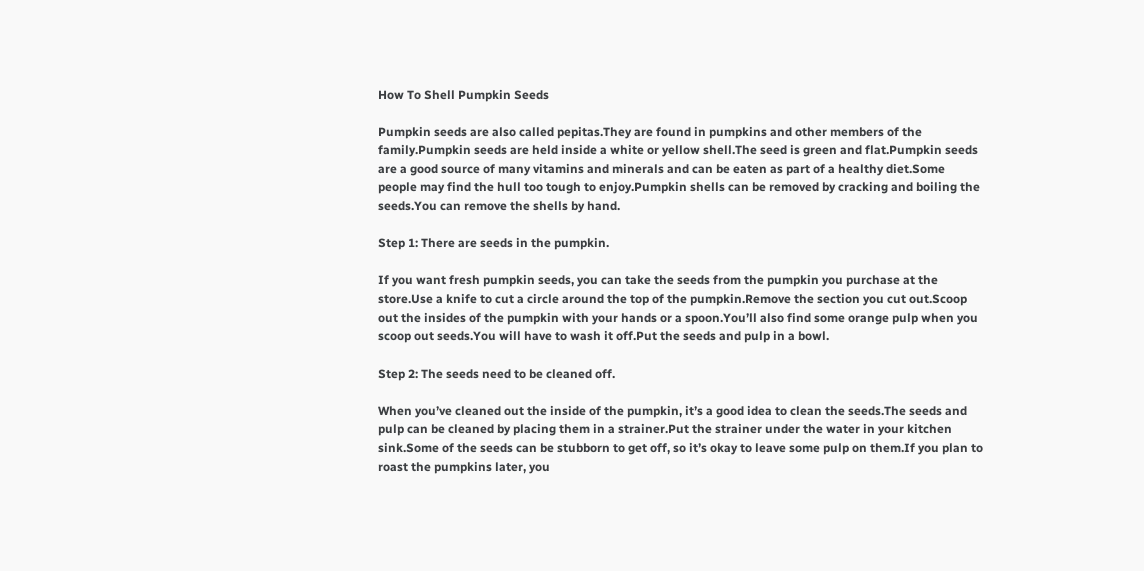How To Shell Pumpkin Seeds

Pumpkin seeds are also called pepitas.They are found in pumpkins and other members of the family.Pumpkin seeds are held inside a white or yellow shell.The seed is green and flat.Pumpkin seeds are a good source of many vitamins and minerals and can be eaten as part of a healthy diet.Some people may find the hull too tough to enjoy.Pumpkin shells can be removed by cracking and boiling the seeds.You can remove the shells by hand.

Step 1: There are seeds in the pumpkin.

If you want fresh pumpkin seeds, you can take the seeds from the pumpkin you purchase at the store.Use a knife to cut a circle around the top of the pumpkin.Remove the section you cut out.Scoop out the insides of the pumpkin with your hands or a spoon.You’ll also find some orange pulp when you scoop out seeds.You will have to wash it off.Put the seeds and pulp in a bowl.

Step 2: The seeds need to be cleaned off.

When you’ve cleaned out the inside of the pumpkin, it’s a good idea to clean the seeds.The seeds and pulp can be cleaned by placing them in a strainer.Put the strainer under the water in your kitchen sink.Some of the seeds can be stubborn to get off, so it’s okay to leave some pulp on them.If you plan to roast the pumpkins later, you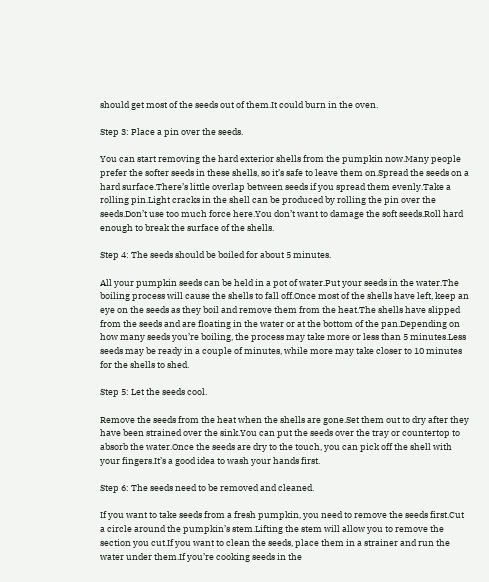should get most of the seeds out of them.It could burn in the oven.

Step 3: Place a pin over the seeds.

You can start removing the hard exterior shells from the pumpkin now.Many people prefer the softer seeds in these shells, so it’s safe to leave them on.Spread the seeds on a hard surface.There’s little overlap between seeds if you spread them evenly.Take a rolling pin.Light cracks in the shell can be produced by rolling the pin over the seeds.Don’t use too much force here.You don’t want to damage the soft seeds.Roll hard enough to break the surface of the shells.

Step 4: The seeds should be boiled for about 5 minutes.

All your pumpkin seeds can be held in a pot of water.Put your seeds in the water.The boiling process will cause the shells to fall off.Once most of the shells have left, keep an eye on the seeds as they boil and remove them from the heat.The shells have slipped from the seeds and are floating in the water or at the bottom of the pan.Depending on how many seeds you’re boiling, the process may take more or less than 5 minutes.Less seeds may be ready in a couple of minutes, while more may take closer to 10 minutes for the shells to shed.

Step 5: Let the seeds cool.

Remove the seeds from the heat when the shells are gone.Set them out to dry after they have been strained over the sink.You can put the seeds over the tray or countertop to absorb the water.Once the seeds are dry to the touch, you can pick off the shell with your fingers.It’s a good idea to wash your hands first.

Step 6: The seeds need to be removed and cleaned.

If you want to take seeds from a fresh pumpkin, you need to remove the seeds first.Cut a circle around the pumpkin’s stem.Lifting the stem will allow you to remove the section you cut.If you want to clean the seeds, place them in a strainer and run the water under them.If you’re cooking seeds in the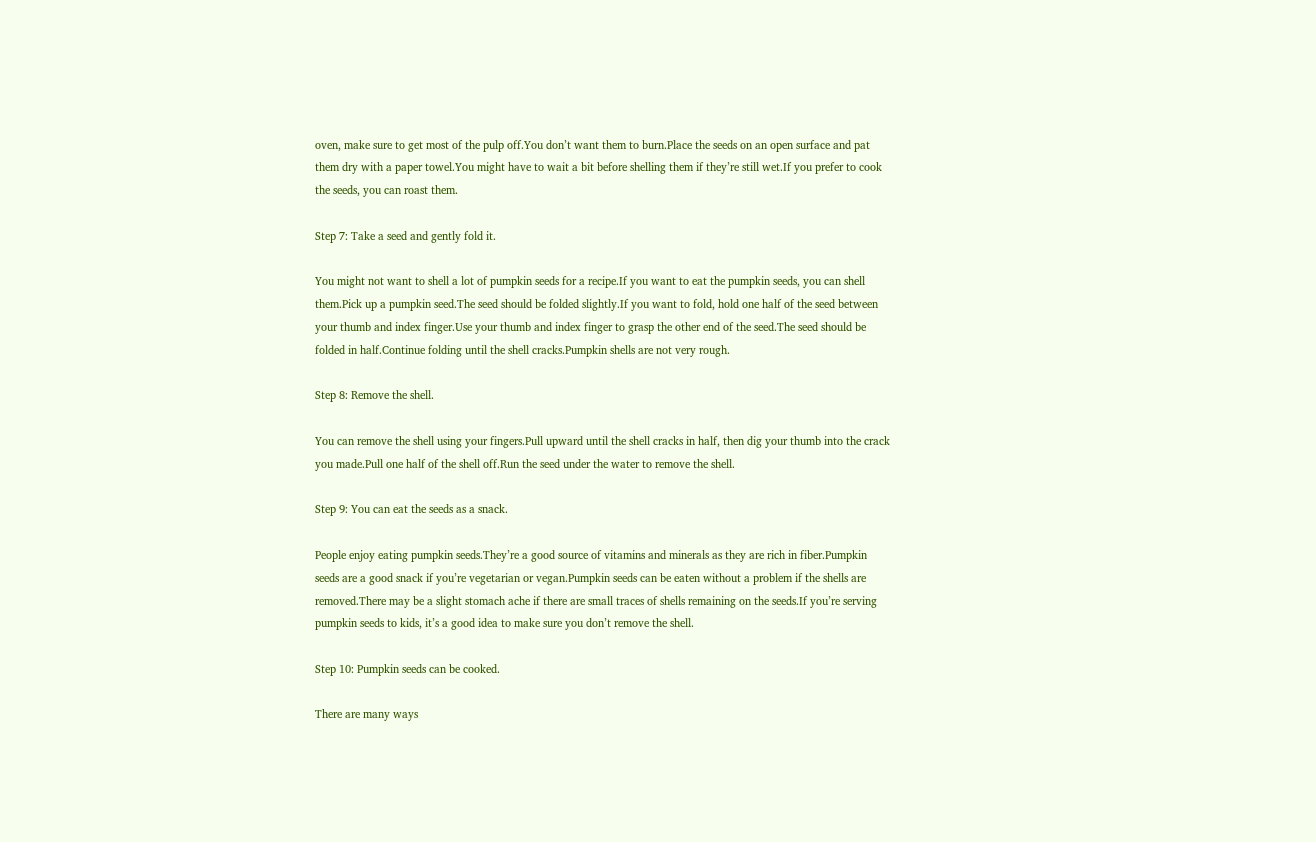oven, make sure to get most of the pulp off.You don’t want them to burn.Place the seeds on an open surface and pat them dry with a paper towel.You might have to wait a bit before shelling them if they’re still wet.If you prefer to cook the seeds, you can roast them.

Step 7: Take a seed and gently fold it.

You might not want to shell a lot of pumpkin seeds for a recipe.If you want to eat the pumpkin seeds, you can shell them.Pick up a pumpkin seed.The seed should be folded slightly.If you want to fold, hold one half of the seed between your thumb and index finger.Use your thumb and index finger to grasp the other end of the seed.The seed should be folded in half.Continue folding until the shell cracks.Pumpkin shells are not very rough.

Step 8: Remove the shell.

You can remove the shell using your fingers.Pull upward until the shell cracks in half, then dig your thumb into the crack you made.Pull one half of the shell off.Run the seed under the water to remove the shell.

Step 9: You can eat the seeds as a snack.

People enjoy eating pumpkin seeds.They’re a good source of vitamins and minerals as they are rich in fiber.Pumpkin seeds are a good snack if you’re vegetarian or vegan.Pumpkin seeds can be eaten without a problem if the shells are removed.There may be a slight stomach ache if there are small traces of shells remaining on the seeds.If you’re serving pumpkin seeds to kids, it’s a good idea to make sure you don’t remove the shell.

Step 10: Pumpkin seeds can be cooked.

There are many ways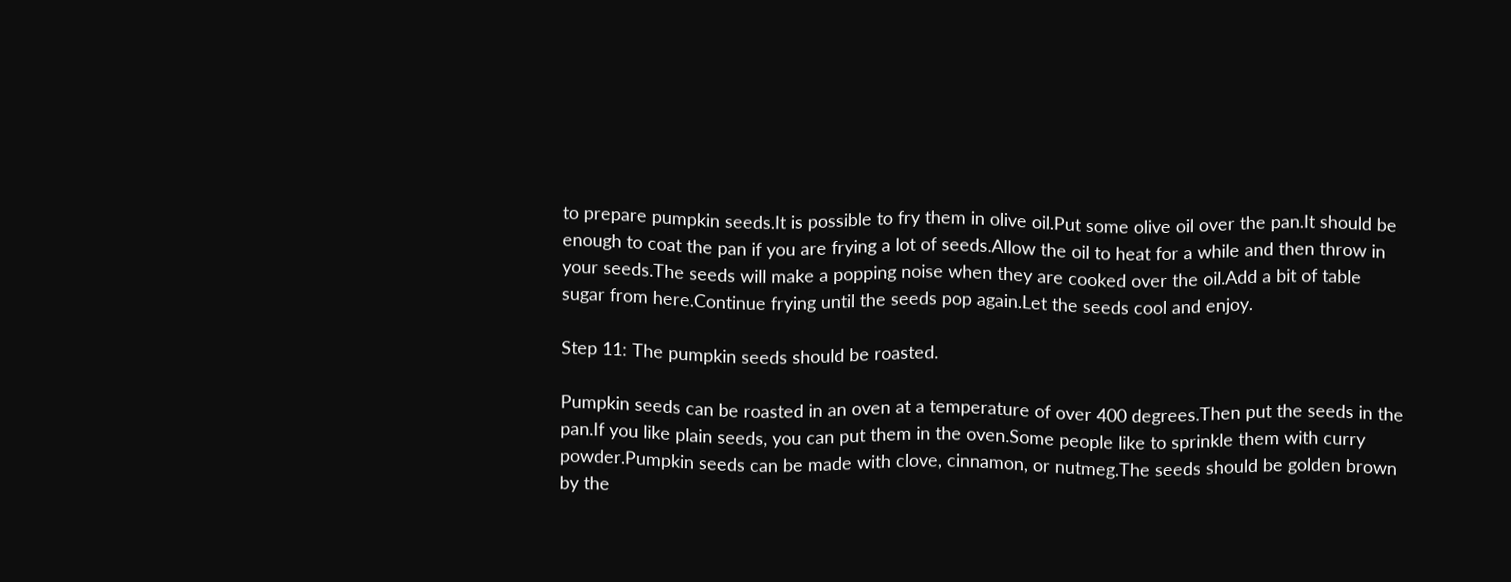to prepare pumpkin seeds.It is possible to fry them in olive oil.Put some olive oil over the pan.It should be enough to coat the pan if you are frying a lot of seeds.Allow the oil to heat for a while and then throw in your seeds.The seeds will make a popping noise when they are cooked over the oil.Add a bit of table sugar from here.Continue frying until the seeds pop again.Let the seeds cool and enjoy.

Step 11: The pumpkin seeds should be roasted.

Pumpkin seeds can be roasted in an oven at a temperature of over 400 degrees.Then put the seeds in the pan.If you like plain seeds, you can put them in the oven.Some people like to sprinkle them with curry powder.Pumpkin seeds can be made with clove, cinnamon, or nutmeg.The seeds should be golden brown by the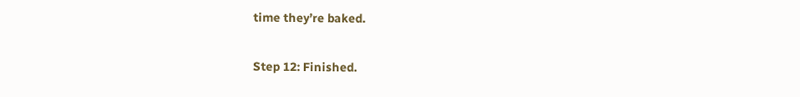time they’re baked.

Step 12: Finished.